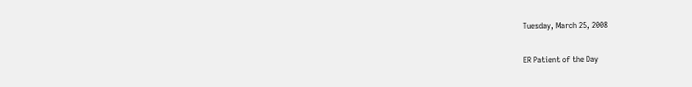Tuesday, March 25, 2008

ER Patient of the Day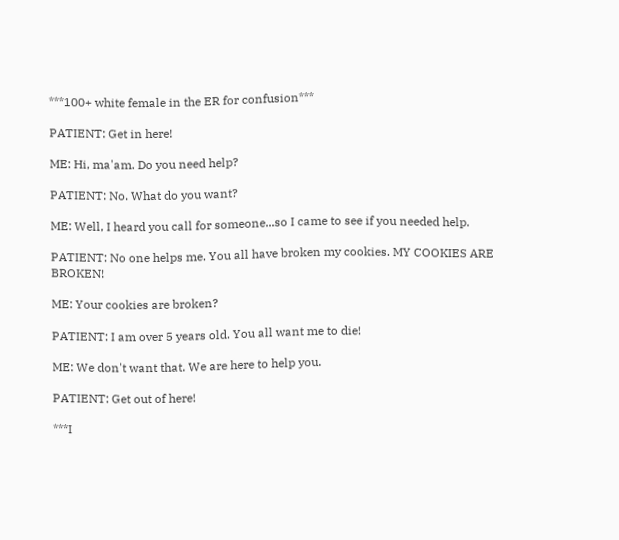***100+ white female in the ER for confusion***

PATIENT: Get in here!

ME: Hi, ma'am. Do you need help?

PATIENT: No. What do you want?

ME: Well, I heard you call for someone...so I came to see if you needed help.

PATIENT: No one helps me. You all have broken my cookies. MY COOKIES ARE BROKEN!

ME: Your cookies are broken?

PATIENT: I am over 5 years old. You all want me to die!

ME: We don't want that. We are here to help you.

PATIENT: Get out of here!

***I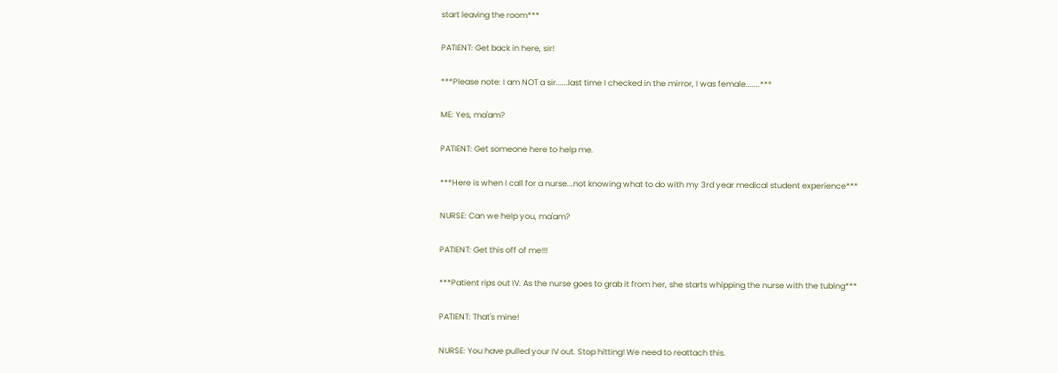start leaving the room***

PATIENT: Get back in here, sir!

***Please note: I am NOT a sir......last time I checked in the mirror, I was female.......***

ME: Yes, ma'am?

PATIENT: Get someone here to help me.

***Here is when I call for a nurse...not knowing what to do with my 3rd year medical student experience***

NURSE: Can we help you, ma'am?

PATIENT: Get this off of me!!!

***Patient rips out IV. As the nurse goes to grab it from her, she starts whipping the nurse with the tubing***

PATIENT: That's mine!

NURSE: You have pulled your IV out. Stop hitting! We need to reattach this.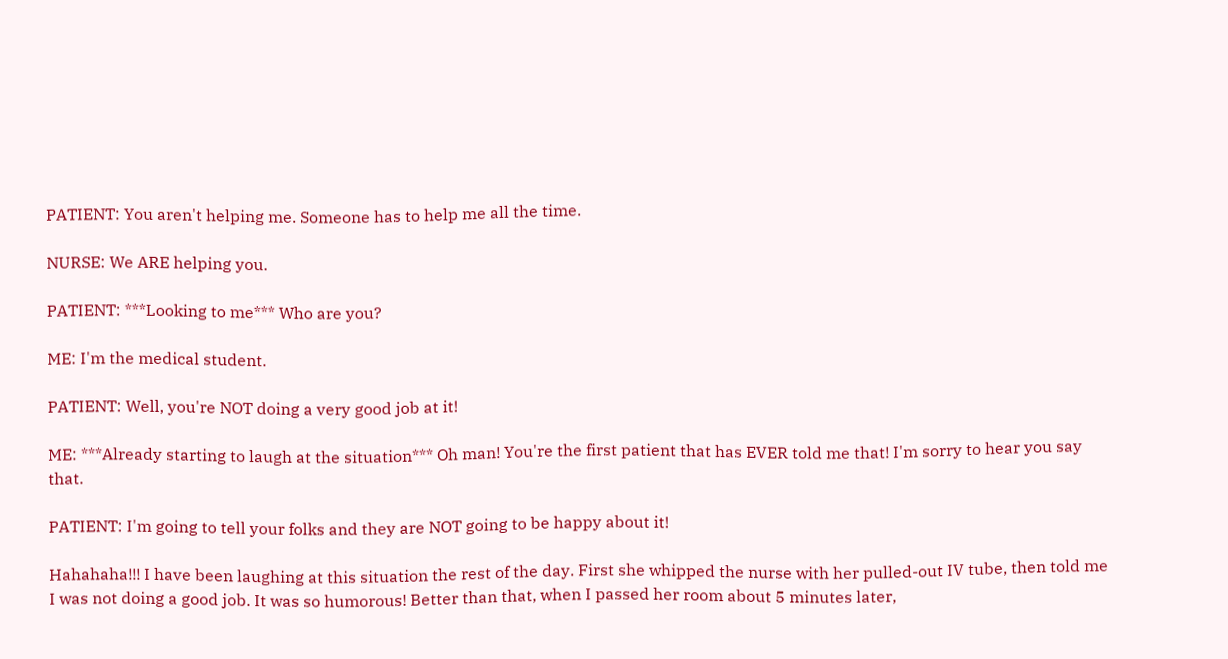PATIENT: You aren't helping me. Someone has to help me all the time.

NURSE: We ARE helping you.

PATIENT: ***Looking to me*** Who are you?

ME: I'm the medical student.

PATIENT: Well, you're NOT doing a very good job at it!

ME: ***Already starting to laugh at the situation*** Oh man! You're the first patient that has EVER told me that! I'm sorry to hear you say that.

PATIENT: I'm going to tell your folks and they are NOT going to be happy about it!

Hahahaha!!! I have been laughing at this situation the rest of the day. First she whipped the nurse with her pulled-out IV tube, then told me I was not doing a good job. It was so humorous! Better than that, when I passed her room about 5 minutes later,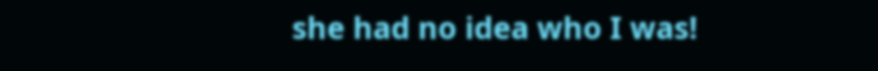she had no idea who I was!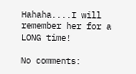Hahaha....I will remember her for a LONG time!

No comments: